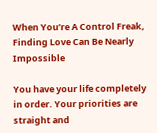When You’re A Control Freak, Finding Love Can Be Nearly Impossible

You have your life completely in order. Your priorities are straight and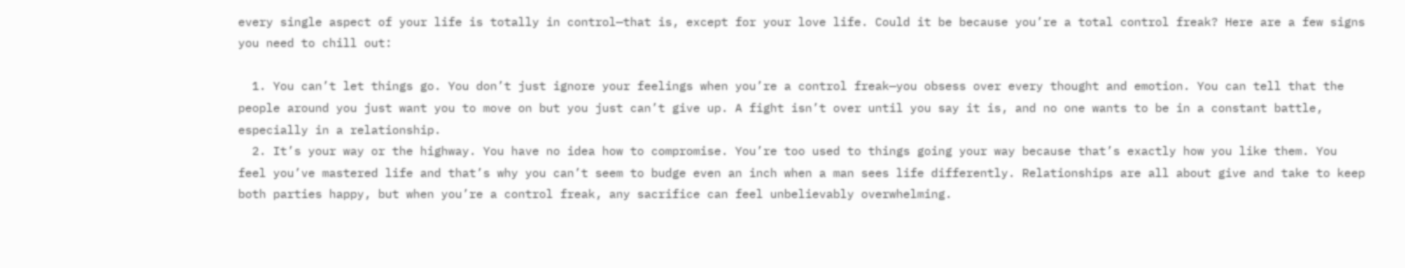every single aspect of your life is totally in control—that is, except for your love life. Could it be because you’re a total control freak? Here are a few signs you need to chill out:

  1. You can’t let things go. You don’t just ignore your feelings when you’re a control freak—you obsess over every thought and emotion. You can tell that the people around you just want you to move on but you just can’t give up. A fight isn’t over until you say it is, and no one wants to be in a constant battle, especially in a relationship.
  2. It’s your way or the highway. You have no idea how to compromise. You’re too used to things going your way because that’s exactly how you like them. You feel you’ve mastered life and that’s why you can’t seem to budge even an inch when a man sees life differently. Relationships are all about give and take to keep both parties happy, but when you’re a control freak, any sacrifice can feel unbelievably overwhelming.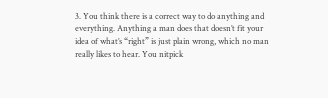3. You think there is a correct way to do anything and everything. Anything a man does that doesn’t fit your idea of what’s “right” is just plain wrong, which no man really likes to hear. You nitpick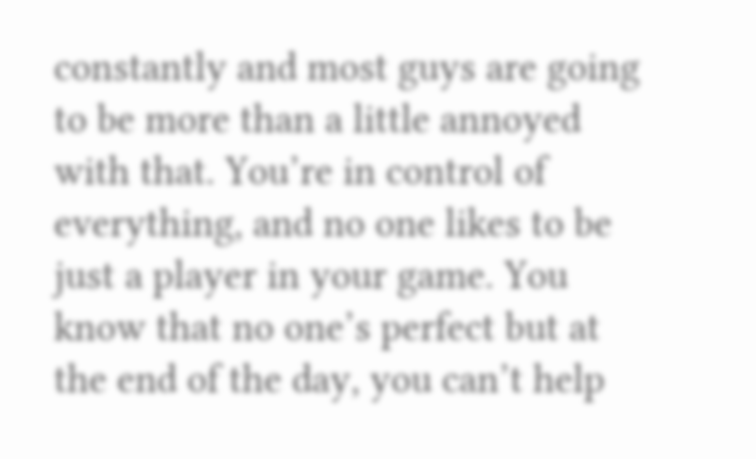constantly and most guys are going to be more than a little annoyed with that. You’re in control of everything, and no one likes to be just a player in your game. You know that no one’s perfect but at the end of the day, you can’t help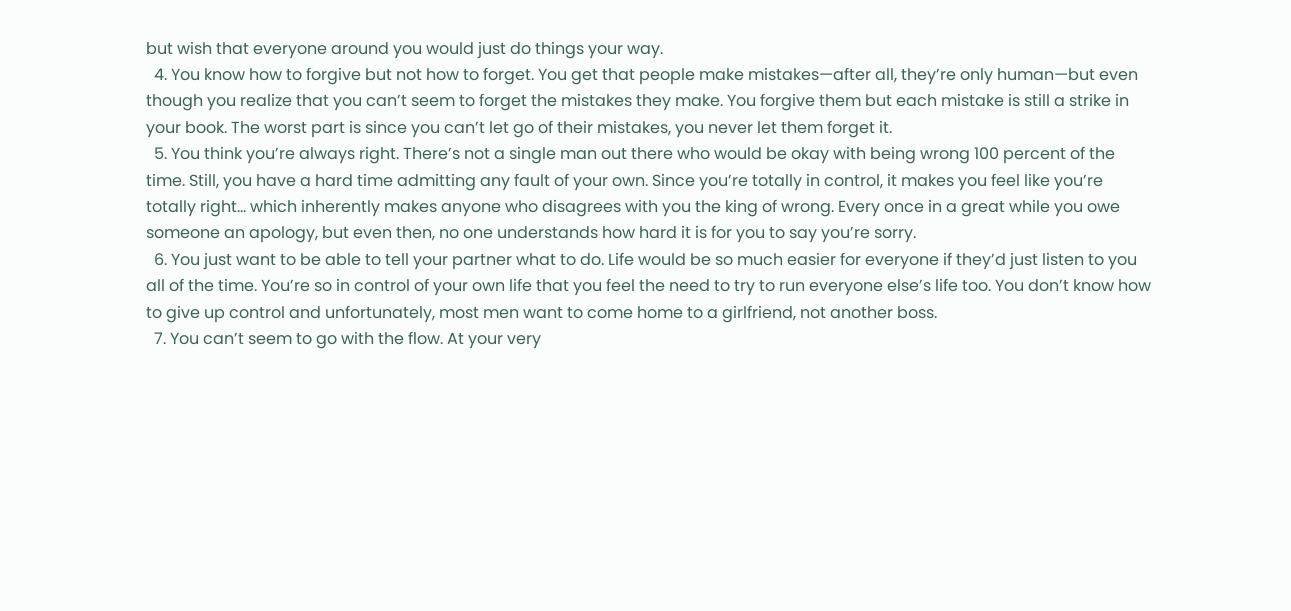but wish that everyone around you would just do things your way.
  4. You know how to forgive but not how to forget. You get that people make mistakes—after all, they’re only human—but even though you realize that you can’t seem to forget the mistakes they make. You forgive them but each mistake is still a strike in your book. The worst part is since you can’t let go of their mistakes, you never let them forget it.
  5. You think you’re always right. There’s not a single man out there who would be okay with being wrong 100 percent of the time. Still, you have a hard time admitting any fault of your own. Since you’re totally in control, it makes you feel like you’re totally right… which inherently makes anyone who disagrees with you the king of wrong. Every once in a great while you owe someone an apology, but even then, no one understands how hard it is for you to say you’re sorry.
  6. You just want to be able to tell your partner what to do. Life would be so much easier for everyone if they’d just listen to you all of the time. You’re so in control of your own life that you feel the need to try to run everyone else’s life too. You don’t know how to give up control and unfortunately, most men want to come home to a girlfriend, not another boss.
  7. You can’t seem to go with the flow. At your very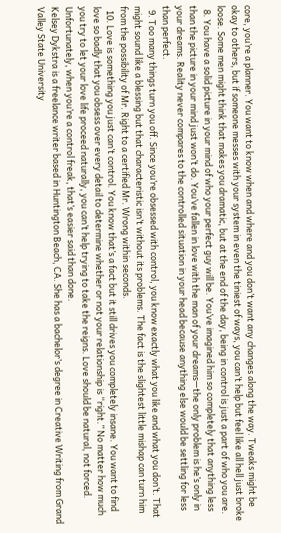core, you’re a planner. You want to know when and where and you don’t want any changes along the way. Tweaks might be okay to others, but if someone messes with your system in even the tiniest of ways, you can’t help but feel like all hell just broke loose. Some men might think that makes you dramatic, but at the end of the day, being in control is just a part of who you are.
  8. You have a solid picture in your mind of who your perfect guy will be. You’ve imagined him so completely that anything less than the picture in your mind just won’t do. You’ve fallen in love with the man of your dreams—the only problem is he’s only in your dreams. Reality never compares to the controlled situation in your head because anything else would be settling for less than perfect.
  9. Too many things turn you off. Since you’re obsessed with control, you know exactly what you like and what you don’t. That might sound like a blessing but that characteristic isn’t without its problems. The fact is the slightest little mishap can turn him from the possibility of Mr. Right to a certified Mr. Wrong within seconds.
  10. Love is something you just can’t control. You know that’s a fact but it still drives you completely insane. You want to find love so badly that you obsess over every detail to determine whether or not your relationship is “right.” No matter how much you try to let your love life proceed naturally, you can’t help trying to take the reigns. Love should be natural, not forced. Unfortunately, when you’re a control freak, that’s easier said than done.
Kelsey Dykstra is a freelance writer based in Huntington Beach, CA. She has a bachelor’s degree in Creative Writing from Grand Valley State University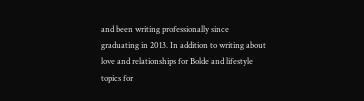and been writing professionally since graduating in 2013. In addition to writing about love and relationships for Bolde and lifestyle topics for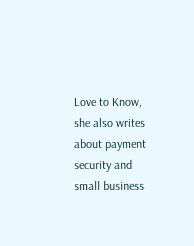Love to Know, she also writes about payment security and small business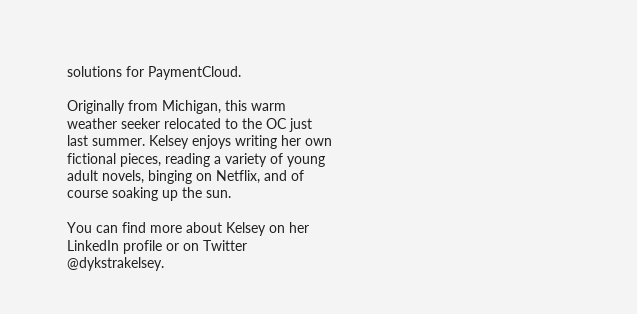solutions for PaymentCloud.

Originally from Michigan, this warm weather seeker relocated to the OC just last summer. Kelsey enjoys writing her own fictional pieces, reading a variety of young adult novels, binging on Netflix, and of course soaking up the sun.

You can find more about Kelsey on her LinkedIn profile or on Twitter @dykstrakelsey.